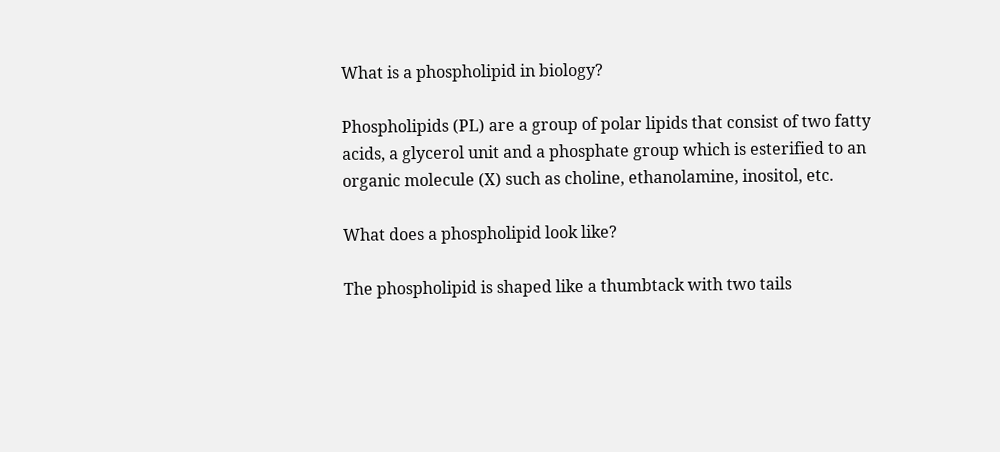What is a phospholipid in biology?

Phospholipids (PL) are a group of polar lipids that consist of two fatty acids, a glycerol unit and a phosphate group which is esterified to an organic molecule (X) such as choline, ethanolamine, inositol, etc.

What does a phospholipid look like?

The phospholipid is shaped like a thumbtack with two tails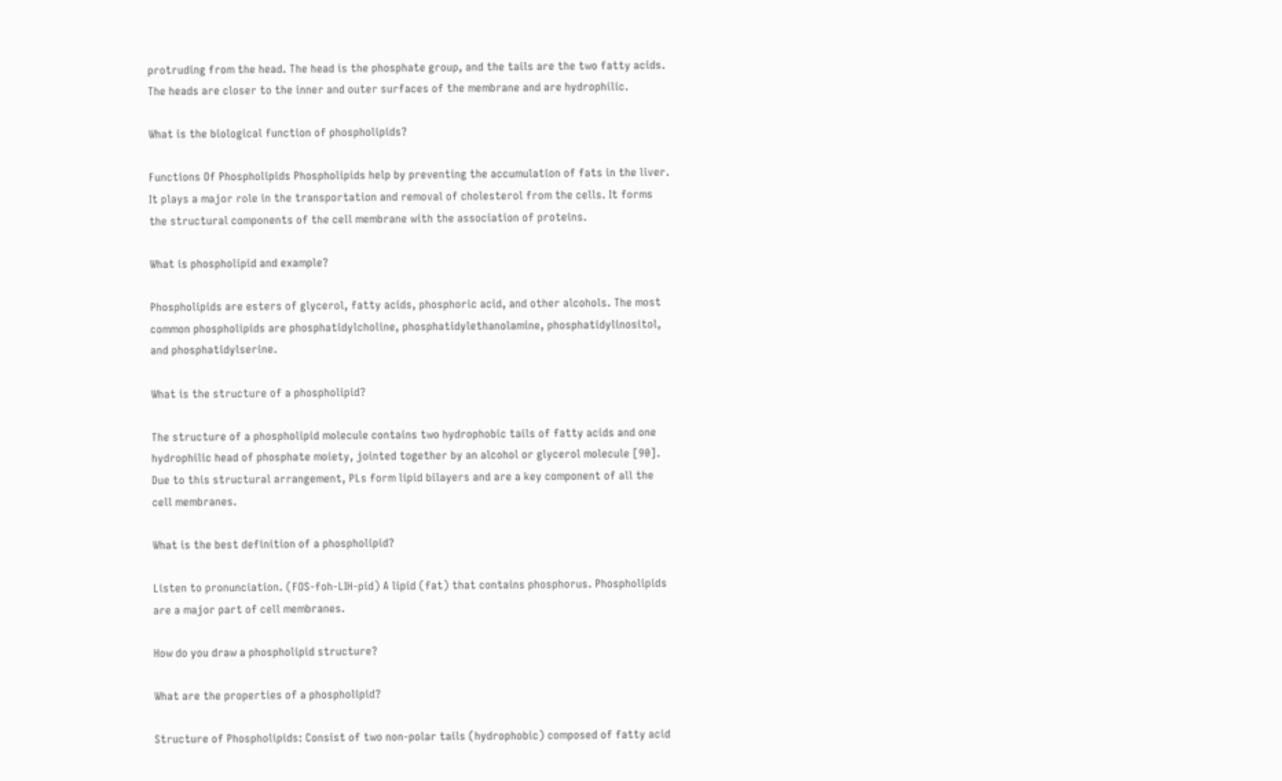protruding from the head. The head is the phosphate group, and the tails are the two fatty acids. The heads are closer to the inner and outer surfaces of the membrane and are hydrophilic.

What is the biological function of phospholipids?

Functions Of Phospholipids Phospholipids help by preventing the accumulation of fats in the liver. It plays a major role in the transportation and removal of cholesterol from the cells. It forms the structural components of the cell membrane with the association of proteins.

What is phospholipid and example?

Phospholipids are esters of glycerol, fatty acids, phosphoric acid, and other alcohols. The most common phospholipids are phosphatidylcholine, phosphatidylethanolamine, phosphatidylinositol, and phosphatidylserine.

What is the structure of a phospholipid?

The structure of a phospholipid molecule contains two hydrophobic tails of fatty acids and one hydrophilic head of phosphate moiety, jointed together by an alcohol or glycerol molecule [90]. Due to this structural arrangement, PLs form lipid bilayers and are a key component of all the cell membranes.

What is the best definition of a phospholipid?

Listen to pronunciation. (FOS-foh-LIH-pid) A lipid (fat) that contains phosphorus. Phospholipids are a major part of cell membranes.

How do you draw a phospholipid structure?

What are the properties of a phospholipid?

Structure of Phospholipids: Consist of two non-polar tails (hydrophobic) composed of fatty acid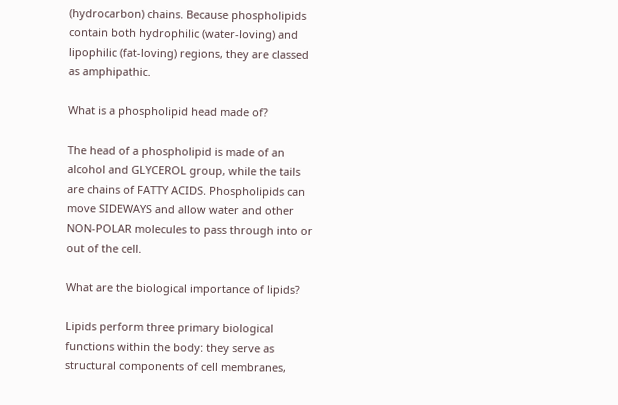(hydrocarbon) chains. Because phospholipids contain both hydrophilic (water-loving) and lipophilic (fat-loving) regions, they are classed as amphipathic.

What is a phospholipid head made of?

The head of a phospholipid is made of an alcohol and GLYCEROL group, while the tails are chains of FATTY ACIDS. Phospholipids can move SIDEWAYS and allow water and other NON-POLAR molecules to pass through into or out of the cell.

What are the biological importance of lipids?

Lipids perform three primary biological functions within the body: they serve as structural components of cell membranes,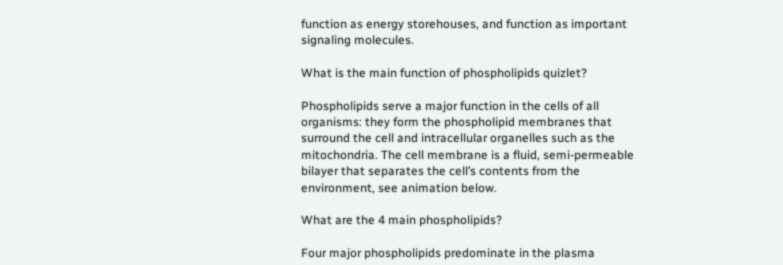function as energy storehouses, and function as important signaling molecules.

What is the main function of phospholipids quizlet?

Phospholipids serve a major function in the cells of all organisms: they form the phospholipid membranes that surround the cell and intracellular organelles such as the mitochondria. The cell membrane is a fluid, semi-permeable bilayer that separates the cell’s contents from the environment, see animation below.

What are the 4 main phospholipids?

Four major phospholipids predominate in the plasma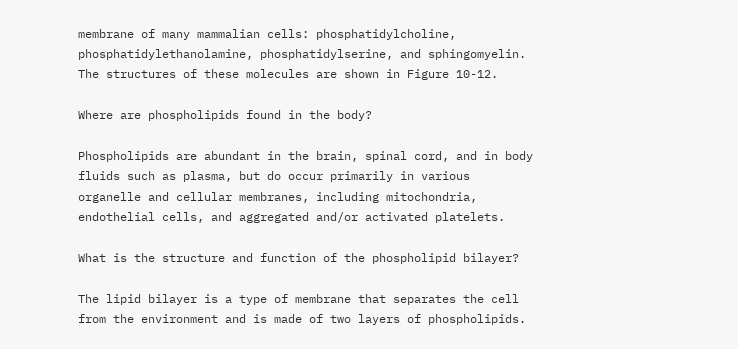membrane of many mammalian cells: phosphatidylcholine, phosphatidylethanolamine, phosphatidylserine, and sphingomyelin. The structures of these molecules are shown in Figure 10-12.

Where are phospholipids found in the body?

Phospholipids are abundant in the brain, spinal cord, and in body fluids such as plasma, but do occur primarily in various organelle and cellular membranes, including mitochondria, endothelial cells, and aggregated and/or activated platelets.

What is the structure and function of the phospholipid bilayer?

The lipid bilayer is a type of membrane that separates the cell from the environment and is made of two layers of phospholipids.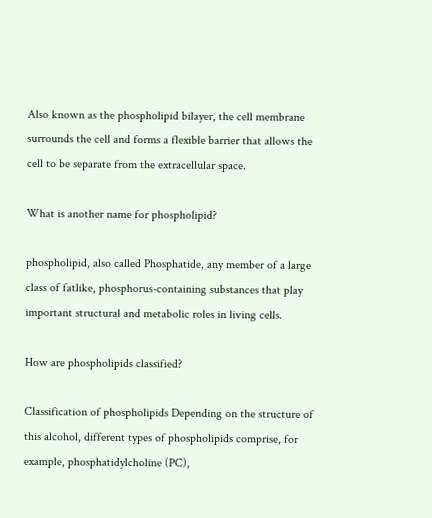Also known as the phospholipid bilayer, the cell membrane surrounds the cell and forms a flexible barrier that allows the cell to be separate from the extracellular space.

What is another name for phospholipid?

phospholipid, also called Phosphatide, any member of a large class of fatlike, phosphorus-containing substances that play important structural and metabolic roles in living cells.

How are phospholipids classified?

Classification of phospholipids Depending on the structure of this alcohol, different types of phospholipids comprise, for example, phosphatidylcholine (PC),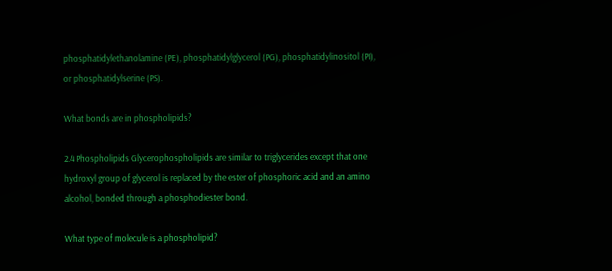phosphatidylethanolamine (PE), phosphatidylglycerol (PG), phosphatidylinositol (PI), or phosphatidylserine (PS).

What bonds are in phospholipids?

2.4 Phospholipids Glycerophospholipids are similar to triglycerides except that one hydroxyl group of glycerol is replaced by the ester of phosphoric acid and an amino alcohol, bonded through a phosphodiester bond.

What type of molecule is a phospholipid?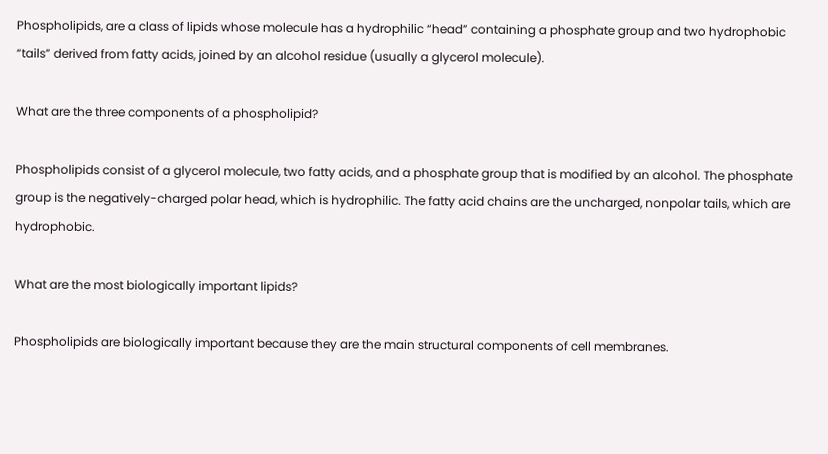Phospholipids, are a class of lipids whose molecule has a hydrophilic “head” containing a phosphate group and two hydrophobic “tails” derived from fatty acids, joined by an alcohol residue (usually a glycerol molecule).

What are the three components of a phospholipid?

Phospholipids consist of a glycerol molecule, two fatty acids, and a phosphate group that is modified by an alcohol. The phosphate group is the negatively-charged polar head, which is hydrophilic. The fatty acid chains are the uncharged, nonpolar tails, which are hydrophobic.

What are the most biologically important lipids?

Phospholipids are biologically important because they are the main structural components of cell membranes.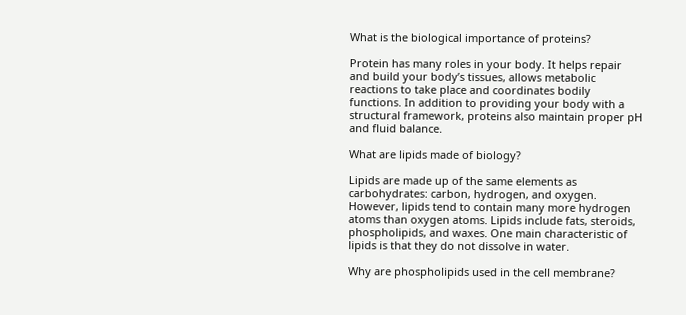What is the biological importance of proteins?

Protein has many roles in your body. It helps repair and build your body’s tissues, allows metabolic reactions to take place and coordinates bodily functions. In addition to providing your body with a structural framework, proteins also maintain proper pH and fluid balance.

What are lipids made of biology?

Lipids are made up of the same elements as carbohydrates: carbon, hydrogen, and oxygen. However, lipids tend to contain many more hydrogen atoms than oxygen atoms. Lipids include fats, steroids, phospholipids, and waxes. One main characteristic of lipids is that they do not dissolve in water.

Why are phospholipids used in the cell membrane?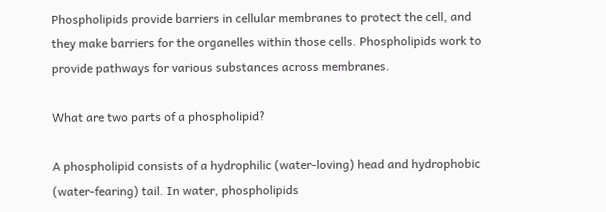Phospholipids provide barriers in cellular membranes to protect the cell, and they make barriers for the organelles within those cells. Phospholipids work to provide pathways for various substances across membranes.

What are two parts of a phospholipid?

A phospholipid consists of a hydrophilic (water-loving) head and hydrophobic (water-fearing) tail. In water, phospholipids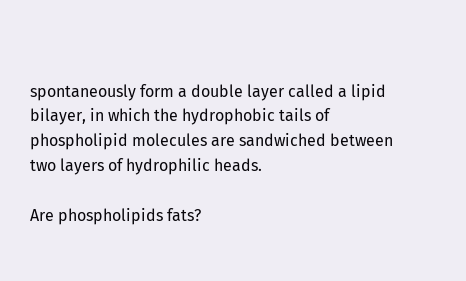spontaneously form a double layer called a lipid bilayer, in which the hydrophobic tails of phospholipid molecules are sandwiched between two layers of hydrophilic heads.

Are phospholipids fats?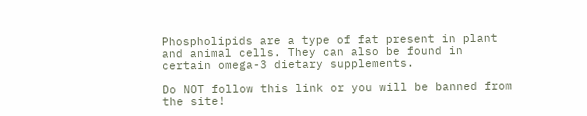Phospholipids are a type of fat present in plant and animal cells. They can also be found in certain omega-3 dietary supplements.

Do NOT follow this link or you will be banned from the site!